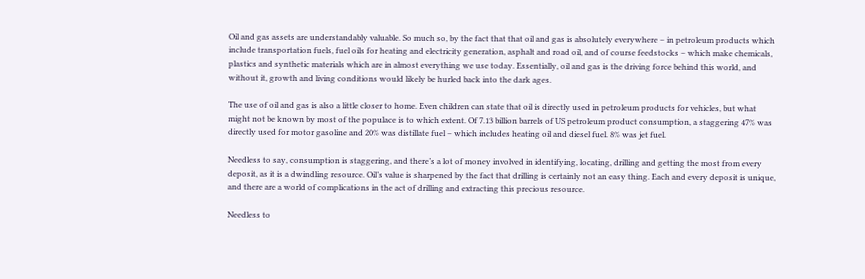Oil and gas assets are understandably valuable. So much so, by the fact that that oil and gas is absolutely everywhere – in petroleum products which include transportation fuels, fuel oils for heating and electricity generation, asphalt and road oil, and of course feedstocks – which make chemicals, plastics and synthetic materials which are in almost everything we use today. Essentially, oil and gas is the driving force behind this world, and without it, growth and living conditions would likely be hurled back into the dark ages.

The use of oil and gas is also a little closer to home. Even children can state that oil is directly used in petroleum products for vehicles, but what might not be known by most of the populace is to which extent. Of 7.13 billion barrels of US petroleum product consumption, a staggering 47% was directly used for motor gasoline and 20% was distillate fuel – which includes heating oil and diesel fuel. 8% was jet fuel.

Needless to say, consumption is staggering, and there’s a lot of money involved in identifying, locating, drilling and getting the most from every deposit, as it is a dwindling resource. Oil’s value is sharpened by the fact that drilling is certainly not an easy thing. Each and every deposit is unique, and there are a world of complications in the act of drilling and extracting this precious resource.

Needless to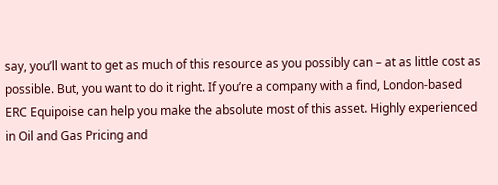say, you’ll want to get as much of this resource as you possibly can – at as little cost as possible. But, you want to do it right. If you’re a company with a find, London-based ERC Equipoise can help you make the absolute most of this asset. Highly experienced in Oil and Gas Pricing and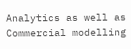Analytics as well as Commercial modelling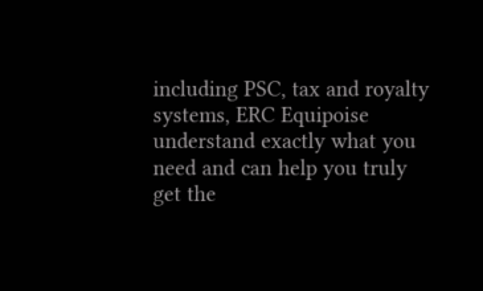including PSC, tax and royalty systems, ERC Equipoise understand exactly what you need and can help you truly get the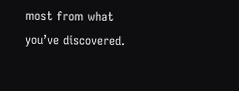most from what you’ve discovered.